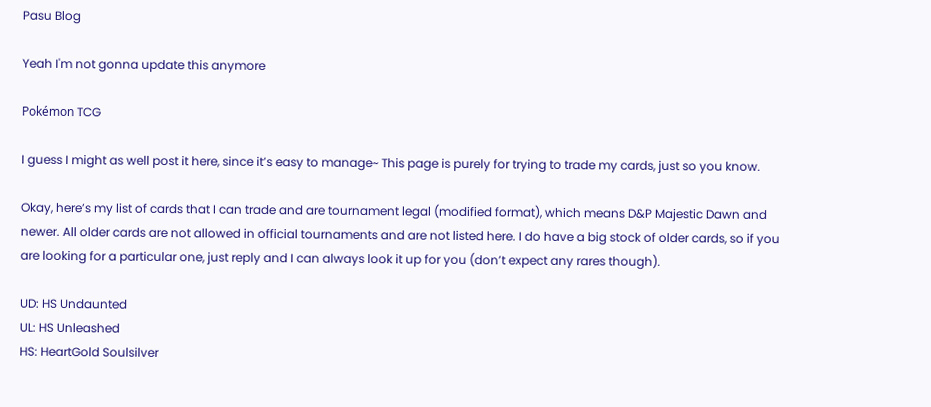Pasu Blog

Yeah I'm not gonna update this anymore

Pokémon TCG

I guess I might as well post it here, since it’s easy to manage~ This page is purely for trying to trade my cards, just so you know.

Okay, here’s my list of cards that I can trade and are tournament legal (modified format), which means D&P Majestic Dawn and newer. All older cards are not allowed in official tournaments and are not listed here. I do have a big stock of older cards, so if you are looking for a particular one, just reply and I can always look it up for you (don’t expect any rares though).

UD: HS Undaunted
UL: HS Unleashed
HS: HeartGold Soulsilver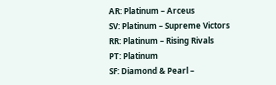AR: Platinum – Arceus
SV: Platinum – Supreme Victors
RR: Platinum – Rising Rivals
PT: Platinum
SF: Diamond & Pearl –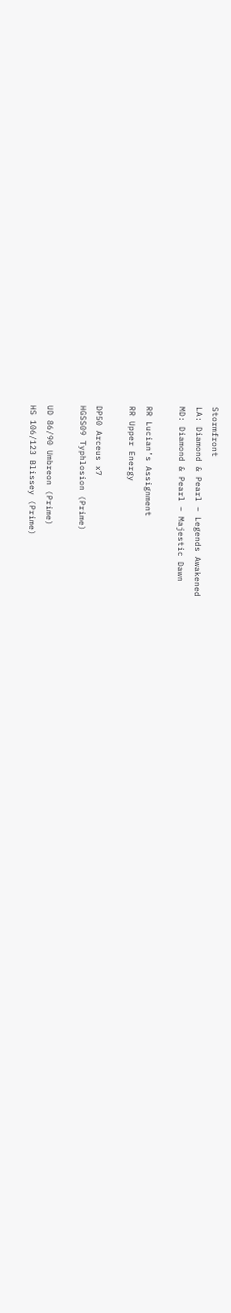Stormfront
LA: Diamond & Pearl – Legends Awakened
MD: Diamond & Pearl – Majestic Dawn

RR Lucian’s Assignment
RR Upper Energy

DP50 Arceus x7
HGSS09 Typhlosion (Prime)

UD 86/90 Umbreon (Prime)
HS 106/123 Blissey (Prime)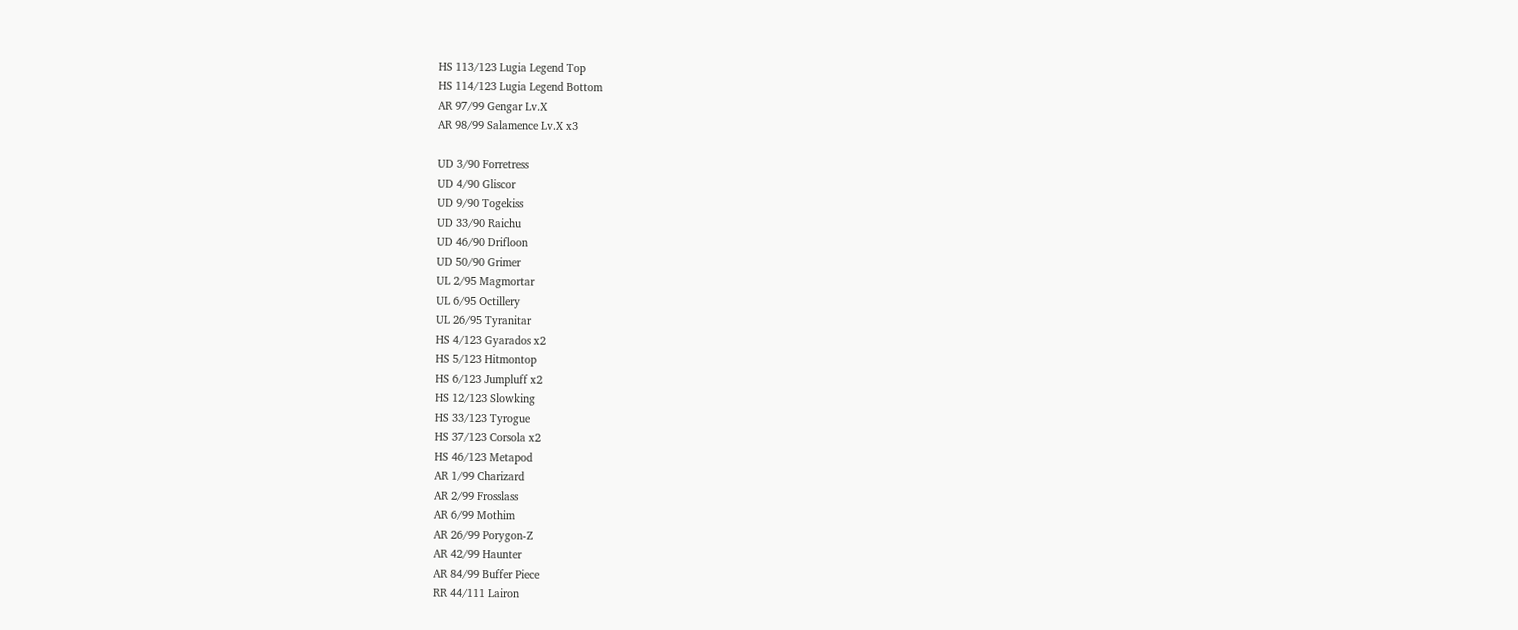HS 113/123 Lugia Legend Top
HS 114/123 Lugia Legend Bottom
AR 97/99 Gengar Lv.X
AR 98/99 Salamence Lv.X x3

UD 3/90 Forretress
UD 4/90 Gliscor
UD 9/90 Togekiss
UD 33/90 Raichu
UD 46/90 Drifloon
UD 50/90 Grimer
UL 2/95 Magmortar
UL 6/95 Octillery
UL 26/95 Tyranitar
HS 4/123 Gyarados x2
HS 5/123 Hitmontop
HS 6/123 Jumpluff x2
HS 12/123 Slowking
HS 33/123 Tyrogue
HS 37/123 Corsola x2
HS 46/123 Metapod
AR 1/99 Charizard
AR 2/99 Frosslass
AR 6/99 Mothim
AR 26/99 Porygon-Z
AR 42/99 Haunter
AR 84/99 Buffer Piece
RR 44/111 Lairon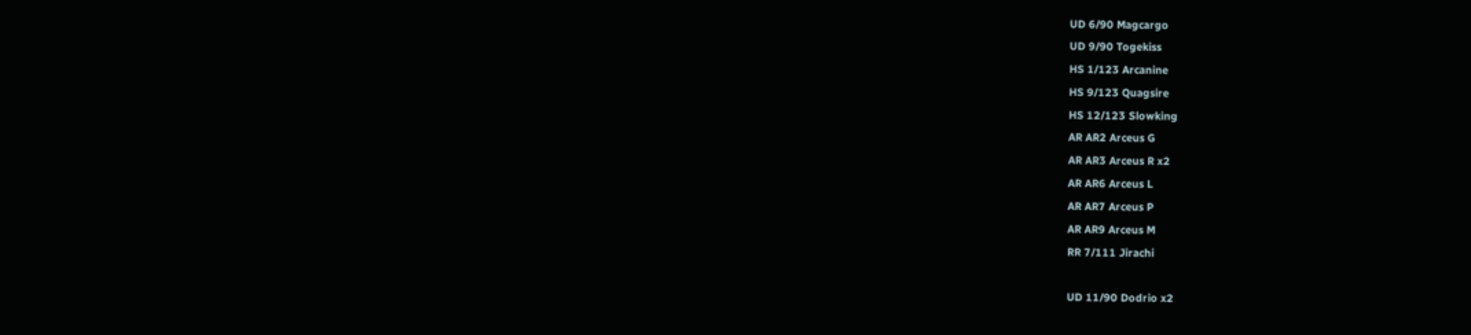UD 6/90 Magcargo
UD 9/90 Togekiss
HS 1/123 Arcanine
HS 9/123 Quagsire
HS 12/123 Slowking
AR AR2 Arceus G
AR AR3 Arceus R x2
AR AR6 Arceus L
AR AR7 Arceus P
AR AR9 Arceus M
RR 7/111 Jirachi

UD 11/90 Dodrio x2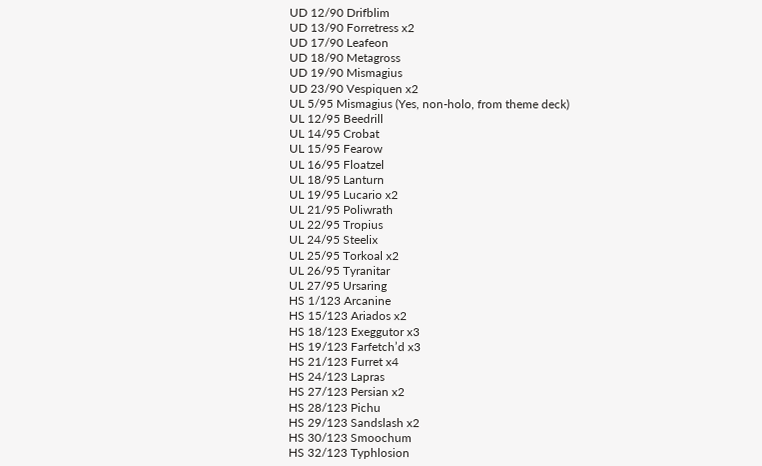UD 12/90 Drifblim
UD 13/90 Forretress x2
UD 17/90 Leafeon
UD 18/90 Metagross
UD 19/90 Mismagius
UD 23/90 Vespiquen x2
UL 5/95 Mismagius (Yes, non-holo, from theme deck)
UL 12/95 Beedrill
UL 14/95 Crobat
UL 15/95 Fearow
UL 16/95 Floatzel
UL 18/95 Lanturn
UL 19/95 Lucario x2
UL 21/95 Poliwrath
UL 22/95 Tropius
UL 24/95 Steelix
UL 25/95 Torkoal x2
UL 26/95 Tyranitar
UL 27/95 Ursaring
HS 1/123 Arcanine
HS 15/123 Ariados x2
HS 18/123 Exeggutor x3
HS 19/123 Farfetch’d x3
HS 21/123 Furret x4
HS 24/123 Lapras
HS 27/123 Persian x2
HS 28/123 Pichu
HS 29/123 Sandslash x2
HS 30/123 Smoochum
HS 32/123 Typhlosion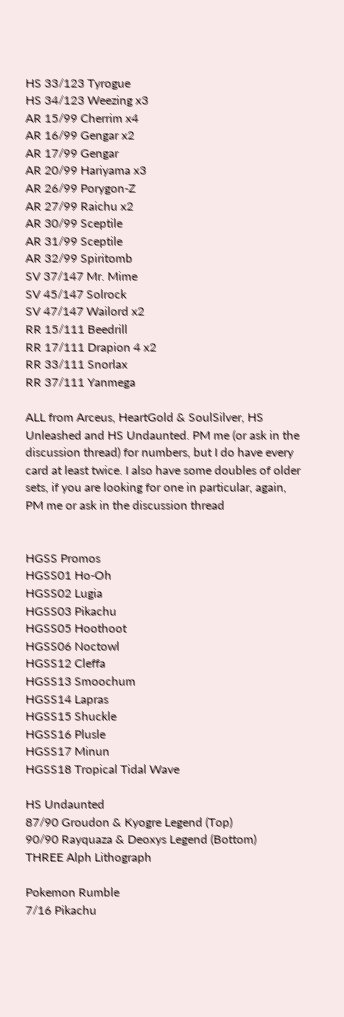HS 33/123 Tyrogue
HS 34/123 Weezing x3
AR 15/99 Cherrim x4
AR 16/99 Gengar x2
AR 17/99 Gengar
AR 20/99 Hariyama x3
AR 26/99 Porygon-Z
AR 27/99 Raichu x2
AR 30/99 Sceptile
AR 31/99 Sceptile
AR 32/99 Spiritomb
SV 37/147 Mr. Mime
SV 45/147 Solrock
SV 47/147 Wailord x2
RR 15/111 Beedrill
RR 17/111 Drapion 4 x2
RR 33/111 Snorlax
RR 37/111 Yanmega

ALL from Arceus, HeartGold & SoulSilver, HS Unleashed and HS Undaunted. PM me (or ask in the discussion thread) for numbers, but I do have every card at least twice. I also have some doubles of older sets, if you are looking for one in particular, again, PM me or ask in the discussion thread


HGSS Promos
HGSS01 Ho-Oh
HGSS02 Lugia
HGSS03 Pikachu
HGSS05 Hoothoot
HGSS06 Noctowl
HGSS12 Cleffa
HGSS13 Smoochum
HGSS14 Lapras
HGSS15 Shuckle
HGSS16 Plusle
HGSS17 Minun
HGSS18 Tropical Tidal Wave

HS Undaunted
87/90 Groudon & Kyogre Legend (Top)
90/90 Rayquaza & Deoxys Legend (Bottom)
THREE Alph Lithograph

Pokemon Rumble
7/16 Pikachu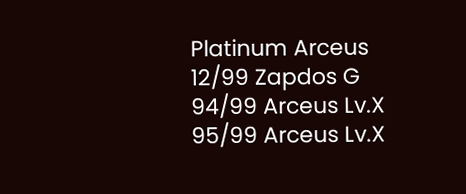Platinum Arceus
12/99 Zapdos G
94/99 Arceus Lv.X
95/99 Arceus Lv.X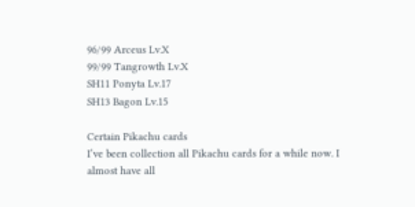96/99 Arceus Lv.X
99/99 Tangrowth Lv.X
SH11 Ponyta Lv.17
SH13 Bagon Lv.15

Certain Pikachu cards
I’ve been collection all Pikachu cards for a while now. I almost have all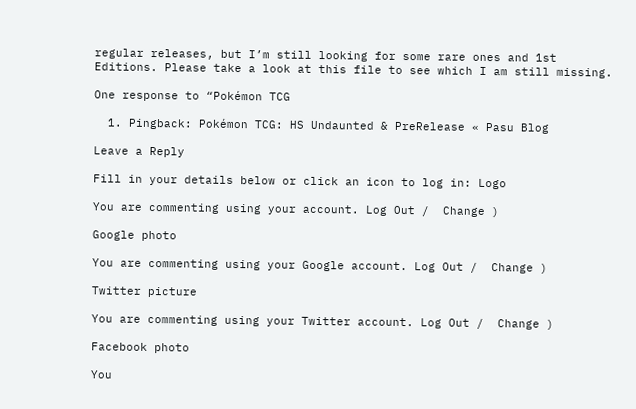regular releases, but I’m still looking for some rare ones and 1st Editions. Please take a look at this file to see which I am still missing.

One response to “Pokémon TCG

  1. Pingback: Pokémon TCG: HS Undaunted & PreRelease « Pasu Blog

Leave a Reply

Fill in your details below or click an icon to log in: Logo

You are commenting using your account. Log Out /  Change )

Google photo

You are commenting using your Google account. Log Out /  Change )

Twitter picture

You are commenting using your Twitter account. Log Out /  Change )

Facebook photo

You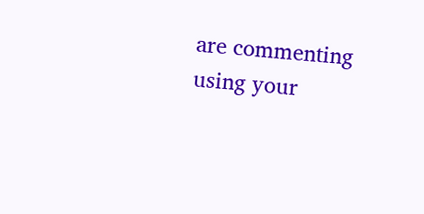are commenting using your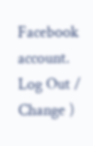Facebook account. Log Out /  Change )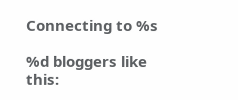Connecting to %s

%d bloggers like this: